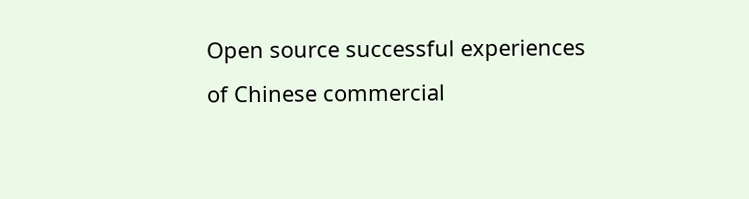Open source successful experiences of Chinese commercial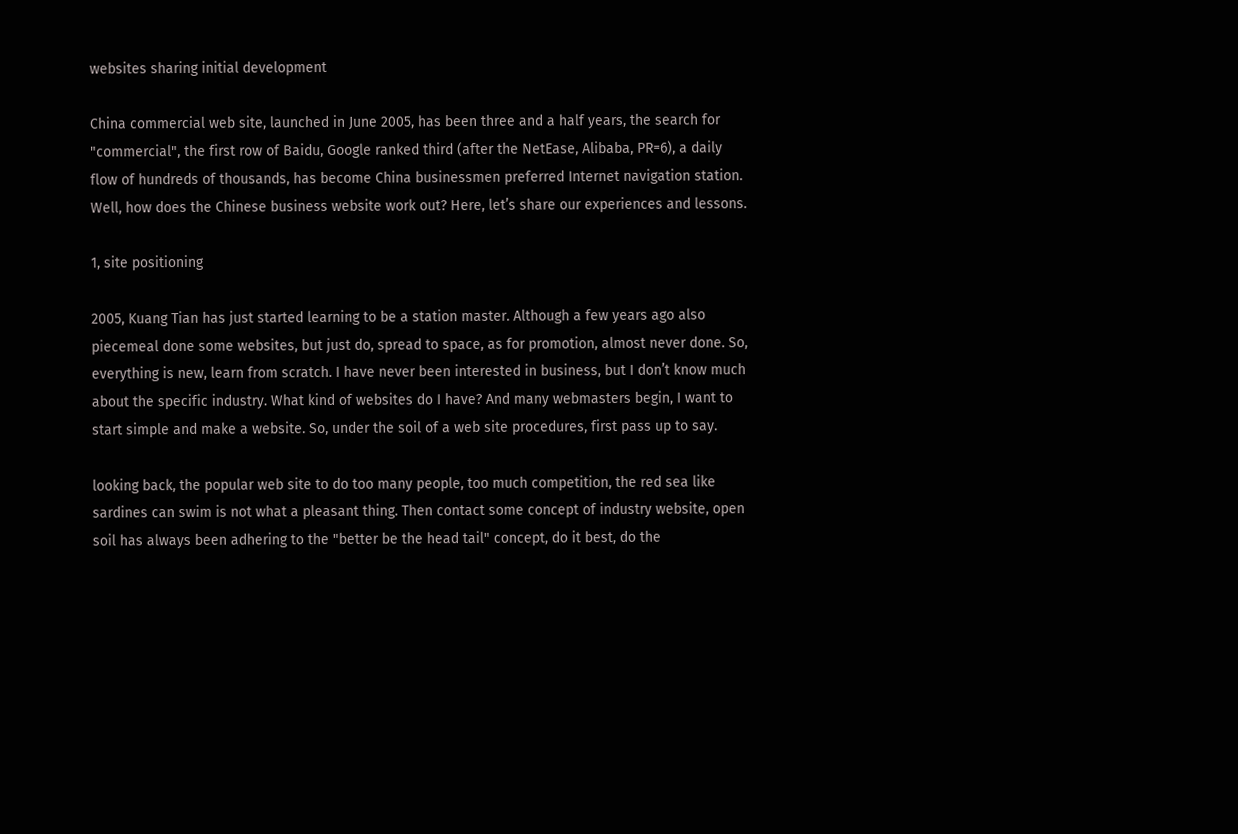websites sharing initial development

China commercial web site, launched in June 2005, has been three and a half years, the search for "commercial", the first row of Baidu, Google ranked third (after the NetEase, Alibaba, PR=6), a daily flow of hundreds of thousands, has become China businessmen preferred Internet navigation station. Well, how does the Chinese business website work out? Here, let’s share our experiences and lessons.

1, site positioning

2005, Kuang Tian has just started learning to be a station master. Although a few years ago also piecemeal done some websites, but just do, spread to space, as for promotion, almost never done. So, everything is new, learn from scratch. I have never been interested in business, but I don’t know much about the specific industry. What kind of websites do I have? And many webmasters begin, I want to start simple and make a website. So, under the soil of a web site procedures, first pass up to say.

looking back, the popular web site to do too many people, too much competition, the red sea like sardines can swim is not what a pleasant thing. Then contact some concept of industry website, open soil has always been adhering to the "better be the head tail" concept, do it best, do the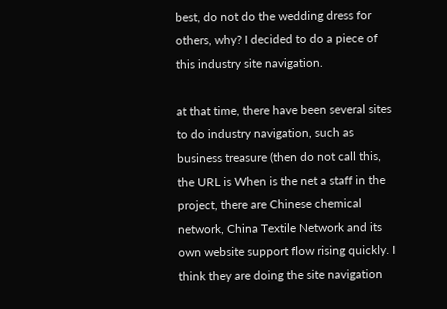best, do not do the wedding dress for others, why? I decided to do a piece of this industry site navigation.

at that time, there have been several sites to do industry navigation, such as business treasure (then do not call this, the URL is When is the net a staff in the project, there are Chinese chemical network, China Textile Network and its own website support flow rising quickly. I think they are doing the site navigation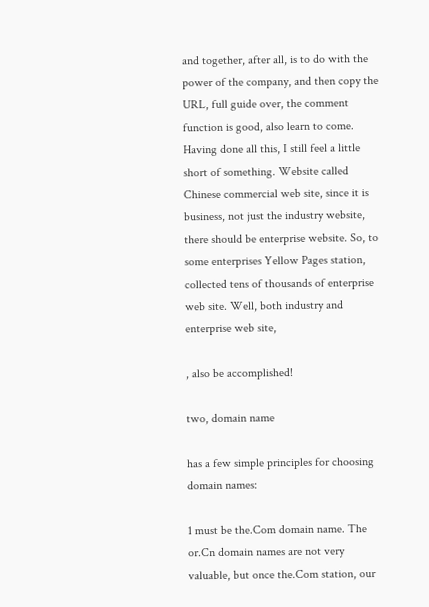and together, after all, is to do with the power of the company, and then copy the URL, full guide over, the comment function is good, also learn to come. Having done all this, I still feel a little short of something. Website called Chinese commercial web site, since it is business, not just the industry website, there should be enterprise website. So, to some enterprises Yellow Pages station, collected tens of thousands of enterprise web site. Well, both industry and enterprise web site,

, also be accomplished!

two, domain name

has a few simple principles for choosing domain names:

1 must be the.Com domain name. The or.Cn domain names are not very valuable, but once the.Com station, our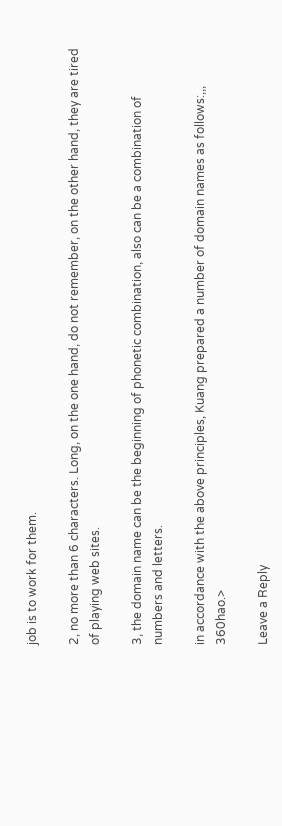job is to work for them.

2, no more than 6 characters. Long, on the one hand, do not remember, on the other hand, they are tired of playing web sites.

3, the domain name can be the beginning of phonetic combination, also can be a combination of numbers and letters.

in accordance with the above principles, Kuang prepared a number of domain names as follows:,,, 360hao.>

Leave a Reply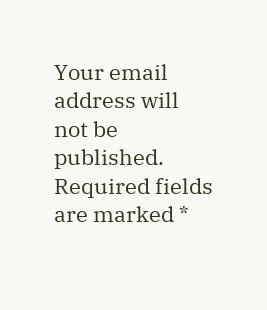Your email address will not be published. Required fields are marked *